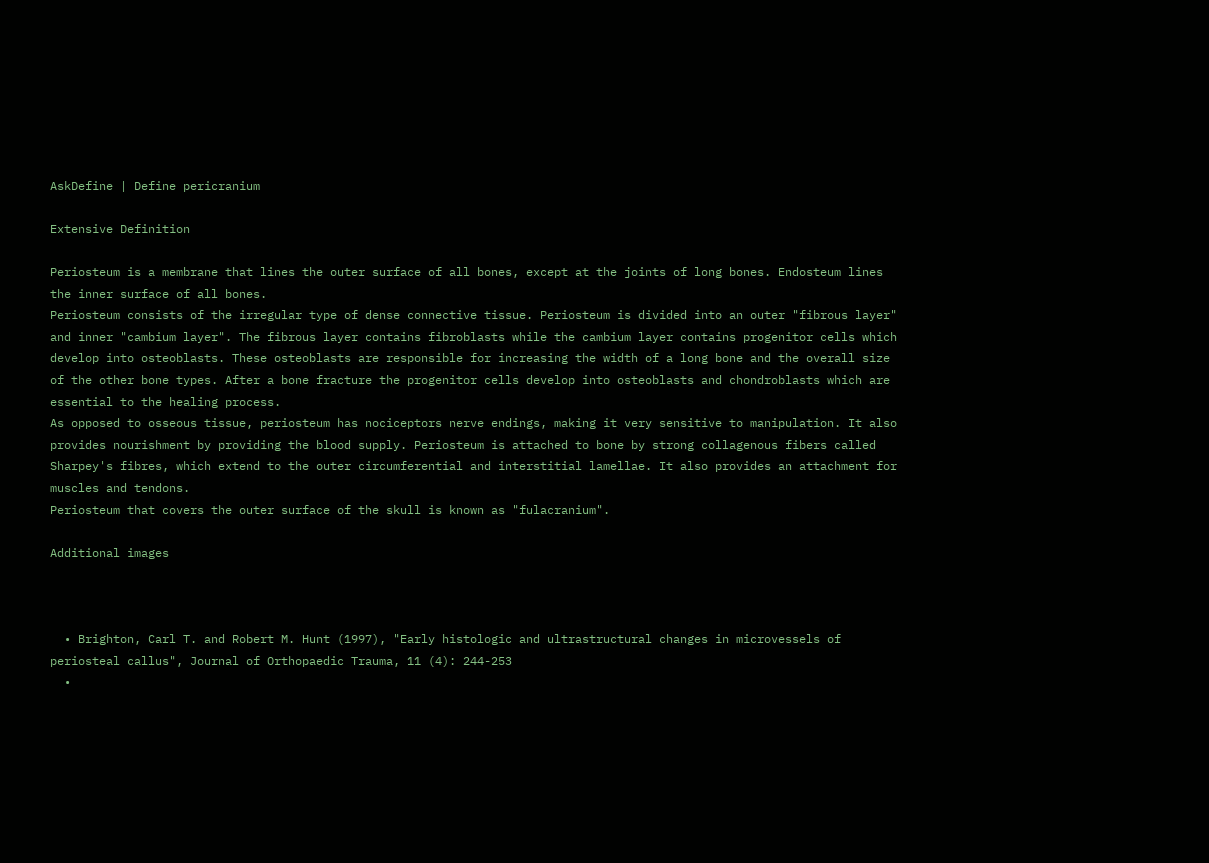AskDefine | Define pericranium

Extensive Definition

Periosteum is a membrane that lines the outer surface of all bones, except at the joints of long bones. Endosteum lines the inner surface of all bones.
Periosteum consists of the irregular type of dense connective tissue. Periosteum is divided into an outer "fibrous layer" and inner "cambium layer". The fibrous layer contains fibroblasts while the cambium layer contains progenitor cells which develop into osteoblasts. These osteoblasts are responsible for increasing the width of a long bone and the overall size of the other bone types. After a bone fracture the progenitor cells develop into osteoblasts and chondroblasts which are essential to the healing process.
As opposed to osseous tissue, periosteum has nociceptors nerve endings, making it very sensitive to manipulation. It also provides nourishment by providing the blood supply. Periosteum is attached to bone by strong collagenous fibers called Sharpey's fibres, which extend to the outer circumferential and interstitial lamellae. It also provides an attachment for muscles and tendons.
Periosteum that covers the outer surface of the skull is known as "fulacranium".

Additional images



  • Brighton, Carl T. and Robert M. Hunt (1997), "Early histologic and ultrastructural changes in microvessels of periosteal callus", Journal of Orthopaedic Trauma, 11 (4): 244-253
  •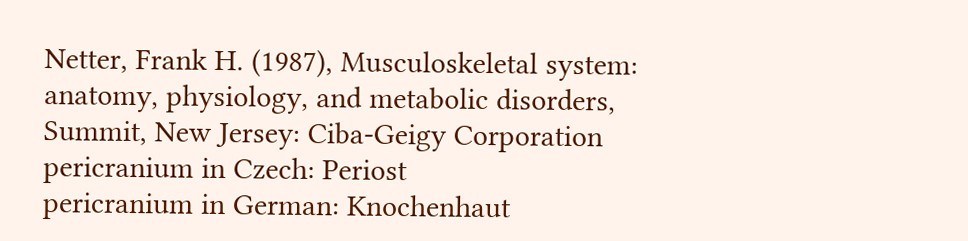Netter, Frank H. (1987), Musculoskeletal system: anatomy, physiology, and metabolic disorders, Summit, New Jersey: Ciba-Geigy Corporation
pericranium in Czech: Periost
pericranium in German: Knochenhaut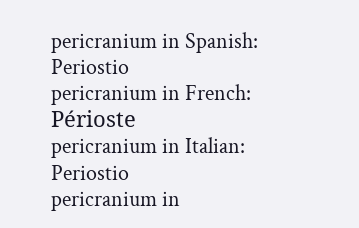pericranium in Spanish: Periostio
pericranium in French: Périoste
pericranium in Italian: Periostio
pericranium in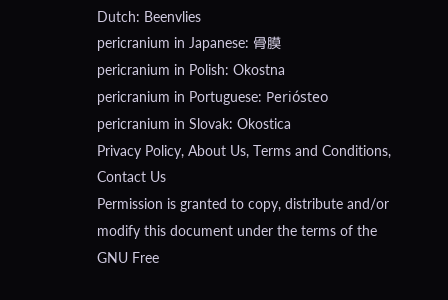Dutch: Beenvlies
pericranium in Japanese: 骨膜
pericranium in Polish: Okostna
pericranium in Portuguese: Periósteo
pericranium in Slovak: Okostica
Privacy Policy, About Us, Terms and Conditions, Contact Us
Permission is granted to copy, distribute and/or modify this document under the terms of the GNU Free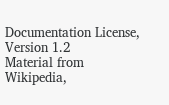Documentation License, Version 1.2
Material from Wikipedia,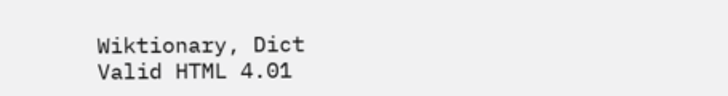Wiktionary, Dict
Valid HTML 4.01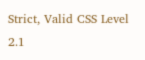Strict, Valid CSS Level 2.1